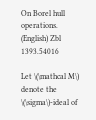On Borel hull operations. (English) Zbl 1393.54016

Let \(\mathcal M\) denote the \(\sigma\)-ideal of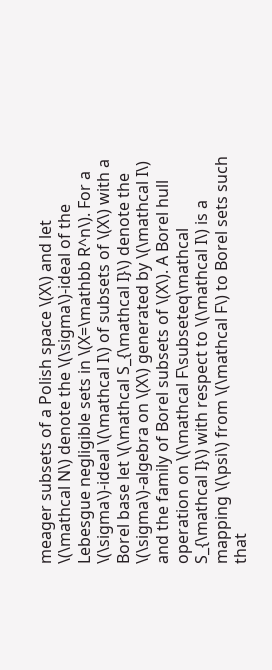meager subsets of a Polish space \(X\) and let \(\mathcal N\) denote the \(\sigma\)-ideal of the Lebesgue negligible sets in \(X=\mathbb R^n\). For a \(\sigma\)-ideal \(\mathcal I\) of subsets of \(X\) with a Borel base let \(\mathcal S_{\mathcal I}\) denote the \(\sigma\)-algebra on \(X\) generated by \(\mathcal I\) and the family of Borel subsets of \(X\). A Borel hull operation on \(\mathcal F\subseteq\mathcal S_{\mathcal I}\) with respect to \(\mathcal I\) is a mapping \(\psi\) from \(\mathcal F\) to Borel sets such that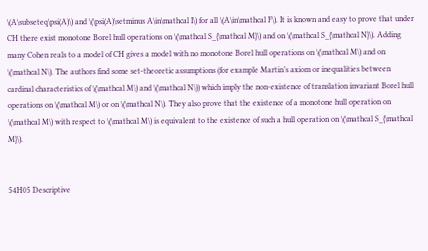\(A\subseteq\psi(A)\) and \(\psi(A)\setminus A\in\mathcal I\) for all \(A\in\mathcal F\). It is known and easy to prove that under CH there exist monotone Borel hull operations on \(\mathcal S_{\mathcal M}\) and on \(\mathcal S_{\mathcal N}\). Adding many Cohen reals to a model of CH gives a model with no monotone Borel hull operations on \(\mathcal M\) and on \(\mathcal N\). The authors find some set-theoretic assumptions (for example Martin’s axiom or inequalities between cardinal characteristics of \(\mathcal M\) and \(\mathcal N\)) which imply the non-existence of translation invariant Borel hull operations on \(\mathcal M\) or on \(\mathcal N\). They also prove that the existence of a monotone hull operation on \(\mathcal M\) with respect to \(\mathcal M\) is equivalent to the existence of such a hull operation on \(\mathcal S_{\mathcal M}\).


54H05 Descriptive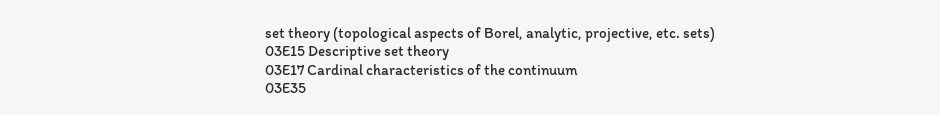set theory (topological aspects of Borel, analytic, projective, etc. sets)
03E15 Descriptive set theory
03E17 Cardinal characteristics of the continuum
03E35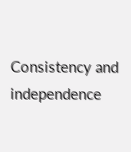Consistency and independence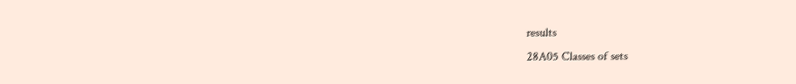results
28A05 Classes of sets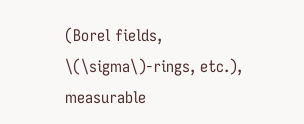(Borel fields, \(\sigma\)-rings, etc.), measurable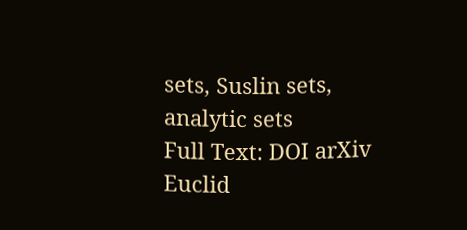sets, Suslin sets, analytic sets
Full Text: DOI arXiv Euclid